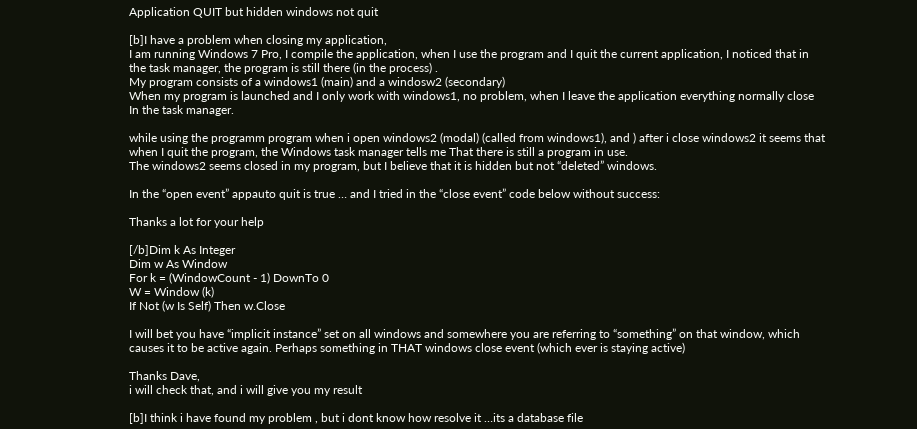Application QUIT but hidden windows not quit

[b]I have a problem when closing my application,
I am running Windows 7 Pro, I compile the application, when I use the program and I quit the current application, I noticed that in the task manager, the program is still there (in the process) .
My program consists of a windows1 (main) and a windosw2 (secondary)
When my program is launched and I only work with windows1, no problem, when I leave the application everything normally close
In the task manager.

while using the programm program when i open windows2 (modal) (called from windows1), and ) after i close windows2 it seems that when I quit the program, the Windows task manager tells me That there is still a program in use.
The windows2 seems closed in my program, but I believe that it is hidden but not “deleted” windows.

In the “open event” appauto quit is true … and I tried in the “close event” code below without success:

Thanks a lot for your help

[/b]Dim k As Integer
Dim w As Window
For k = (WindowCount - 1) DownTo 0
W = Window (k)
If Not (w Is Self) Then w.Close

I will bet you have “implicit instance” set on all windows and somewhere you are referring to “something” on that window, which causes it to be active again. Perhaps something in THAT windows close event (which ever is staying active)

Thanks Dave,
i will check that, and i will give you my result

[b]I think i have found my problem , but i dont know how resolve it …its a database file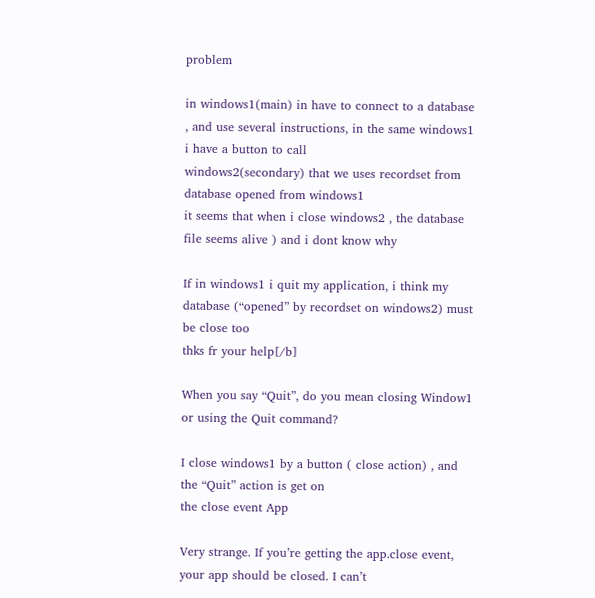problem

in windows1(main) in have to connect to a database , and use several instructions, in the same windows1 i have a button to call
windows2(secondary) that we uses recordset from database opened from windows1
it seems that when i close windows2 , the database file seems alive ) and i dont know why

If in windows1 i quit my application, i think my database (“opened” by recordset on windows2) must be close too
thks fr your help[/b]

When you say “Quit”, do you mean closing Window1 or using the Quit command?

I close windows1 by a button ( close action) , and the “Quit” action is get on
the close event App

Very strange. If you’re getting the app.close event, your app should be closed. I can’t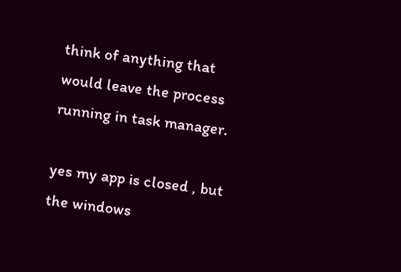think of anything that would leave the process running in task manager.

yes my app is closed , but the windows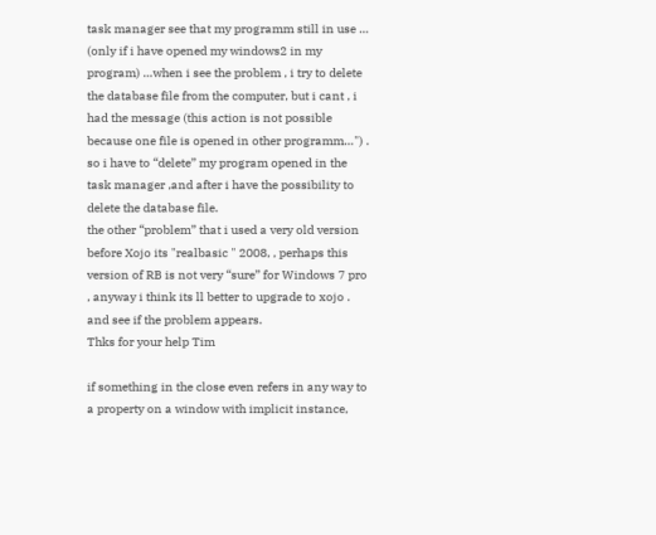task manager see that my programm still in use … (only if i have opened my windows2 in my program) …when i see the problem , i try to delete the database file from the computer, but i cant , i had the message (this action is not possible because one file is opened in other programm…") . so i have to “delete” my program opened in the task manager ,and after i have the possibility to delete the database file.
the other “problem” that i used a very old version before Xojo its "realbasic " 2008, , perhaps this version of RB is not very “sure” for Windows 7 pro , anyway i think its ll better to upgrade to xojo . and see if the problem appears.
Thks for your help Tim

if something in the close even refers in any way to a property on a window with implicit instance,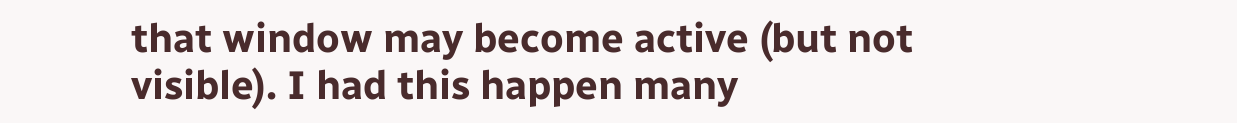that window may become active (but not visible). I had this happen many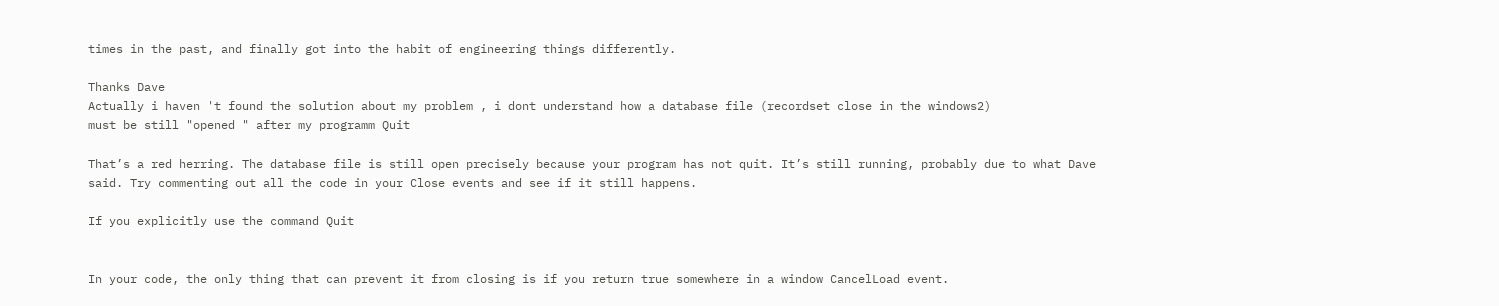times in the past, and finally got into the habit of engineering things differently.

Thanks Dave
Actually i haven 't found the solution about my problem , i dont understand how a database file (recordset close in the windows2)
must be still "opened " after my programm Quit

That’s a red herring. The database file is still open precisely because your program has not quit. It’s still running, probably due to what Dave said. Try commenting out all the code in your Close events and see if it still happens.

If you explicitly use the command Quit


In your code, the only thing that can prevent it from closing is if you return true somewhere in a window CancelLoad event.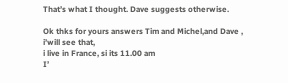That’s what I thought. Dave suggests otherwise.

Ok thks for yours answers Tim and Michel,and Dave , i’will see that,
i live in France, si its 11.00 am
I’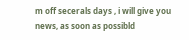m off secerals days , i will give you news, as soon as possibld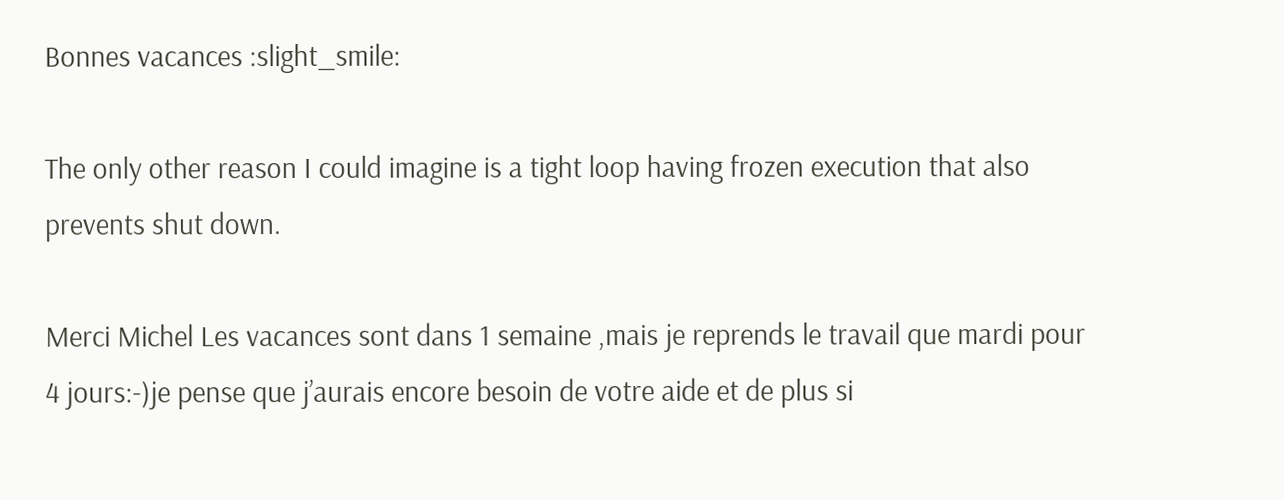Bonnes vacances :slight_smile:

The only other reason I could imagine is a tight loop having frozen execution that also prevents shut down.

Merci Michel Les vacances sont dans 1 semaine ,mais je reprends le travail que mardi pour 4 jours:-)je pense que j’aurais encore besoin de votre aide et de plus si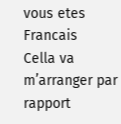vous etes Francais
Cella va m’arranger par rapport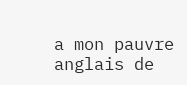a mon pauvre anglais de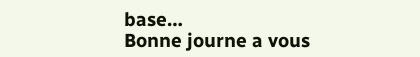base…
Bonne journe a vous